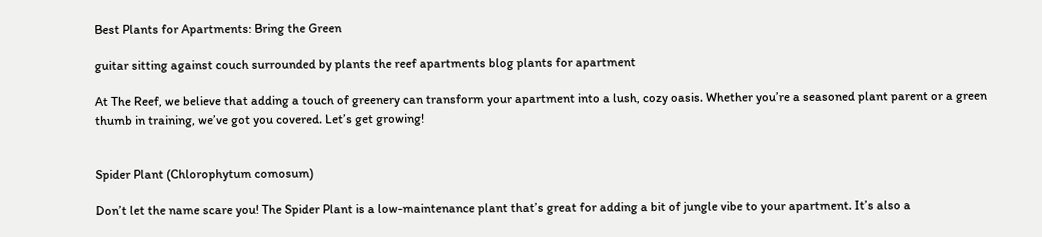Best Plants for Apartments: Bring the Green

guitar sitting against couch surrounded by plants the reef apartments blog plants for apartment

At The Reef, we believe that adding a touch of greenery can transform your apartment into a lush, cozy oasis. Whether you’re a seasoned plant parent or a green thumb in training, we’ve got you covered. Let’s get growing!


Spider Plant (Chlorophytum comosum)

Don’t let the name scare you! The Spider Plant is a low-maintenance plant that’s great for adding a bit of jungle vibe to your apartment. It’s also a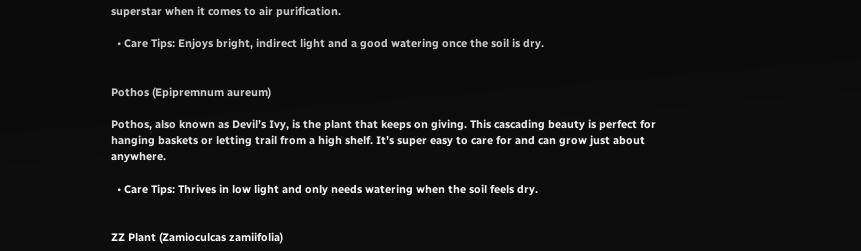superstar when it comes to air purification.

  • Care Tips: Enjoys bright, indirect light and a good watering once the soil is dry.


Pothos (Epipremnum aureum)

Pothos, also known as Devil’s Ivy, is the plant that keeps on giving. This cascading beauty is perfect for hanging baskets or letting trail from a high shelf. It’s super easy to care for and can grow just about anywhere.

  • Care Tips: Thrives in low light and only needs watering when the soil feels dry.


ZZ Plant (Zamioculcas zamiifolia)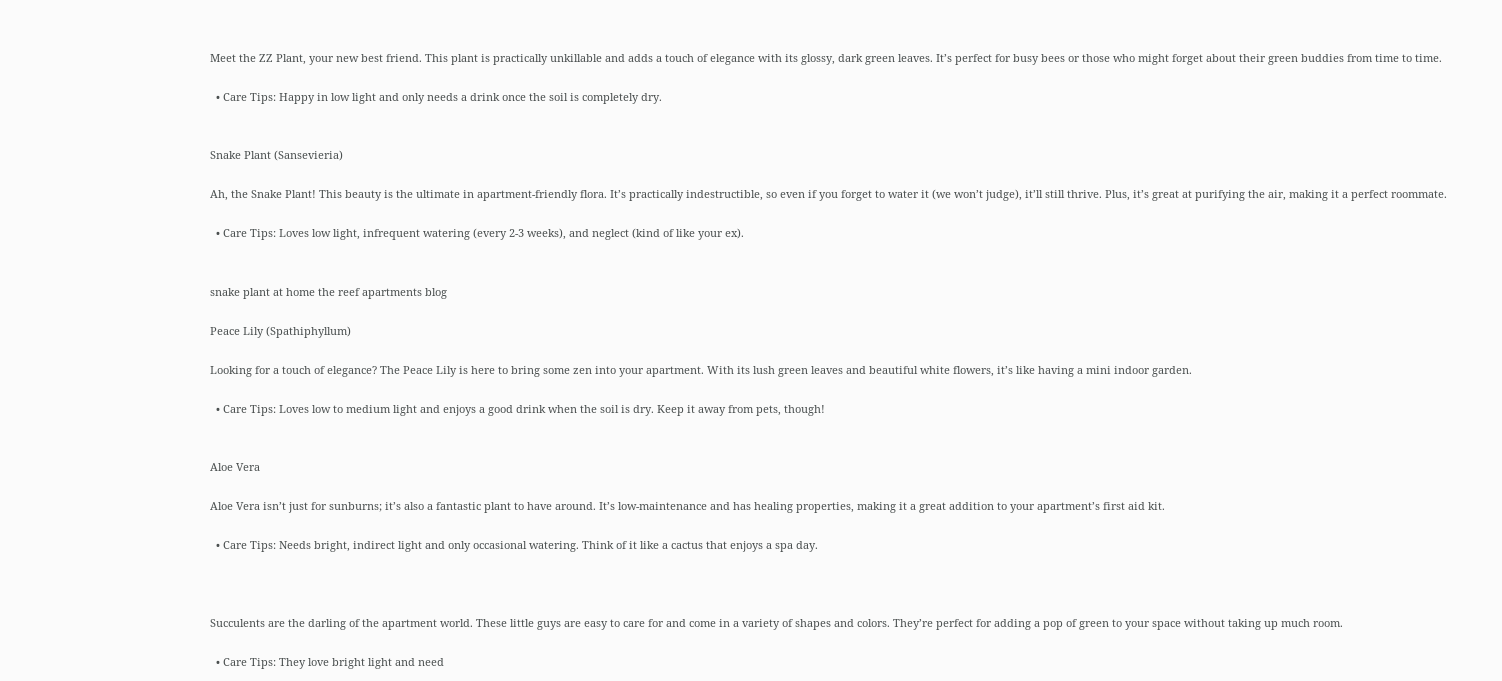Meet the ZZ Plant, your new best friend. This plant is practically unkillable and adds a touch of elegance with its glossy, dark green leaves. It’s perfect for busy bees or those who might forget about their green buddies from time to time.

  • Care Tips: Happy in low light and only needs a drink once the soil is completely dry.


Snake Plant (Sansevieria)

Ah, the Snake Plant! This beauty is the ultimate in apartment-friendly flora. It’s practically indestructible, so even if you forget to water it (we won’t judge), it’ll still thrive. Plus, it’s great at purifying the air, making it a perfect roommate.

  • Care Tips: Loves low light, infrequent watering (every 2-3 weeks), and neglect (kind of like your ex).


snake plant at home the reef apartments blog

Peace Lily (Spathiphyllum)

Looking for a touch of elegance? The Peace Lily is here to bring some zen into your apartment. With its lush green leaves and beautiful white flowers, it’s like having a mini indoor garden.

  • Care Tips: Loves low to medium light and enjoys a good drink when the soil is dry. Keep it away from pets, though!


Aloe Vera

Aloe Vera isn’t just for sunburns; it’s also a fantastic plant to have around. It’s low-maintenance and has healing properties, making it a great addition to your apartment’s first aid kit.

  • Care Tips: Needs bright, indirect light and only occasional watering. Think of it like a cactus that enjoys a spa day.



Succulents are the darling of the apartment world. These little guys are easy to care for and come in a variety of shapes and colors. They’re perfect for adding a pop of green to your space without taking up much room.

  • Care Tips: They love bright light and need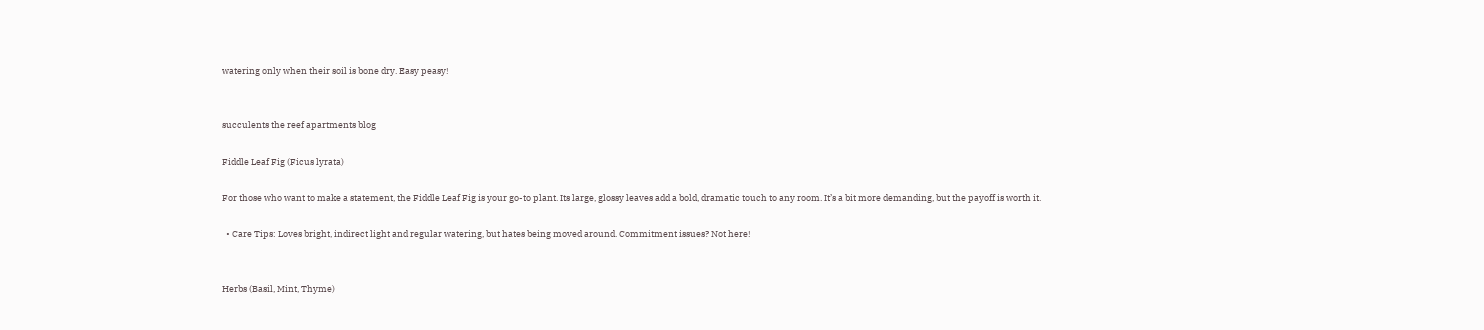watering only when their soil is bone dry. Easy peasy!


succulents the reef apartments blog

Fiddle Leaf Fig (Ficus lyrata)

For those who want to make a statement, the Fiddle Leaf Fig is your go-to plant. Its large, glossy leaves add a bold, dramatic touch to any room. It’s a bit more demanding, but the payoff is worth it.

  • Care Tips: Loves bright, indirect light and regular watering, but hates being moved around. Commitment issues? Not here!


Herbs (Basil, Mint, Thyme)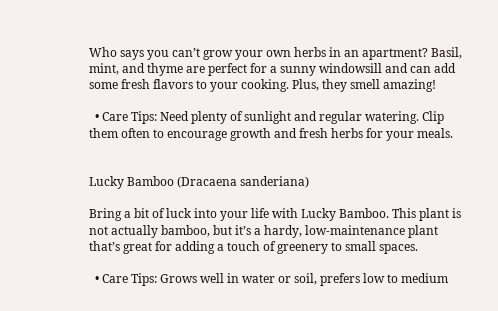Who says you can’t grow your own herbs in an apartment? Basil, mint, and thyme are perfect for a sunny windowsill and can add some fresh flavors to your cooking. Plus, they smell amazing!

  • Care Tips: Need plenty of sunlight and regular watering. Clip them often to encourage growth and fresh herbs for your meals.


Lucky Bamboo (Dracaena sanderiana)

Bring a bit of luck into your life with Lucky Bamboo. This plant is not actually bamboo, but it’s a hardy, low-maintenance plant that’s great for adding a touch of greenery to small spaces.

  • Care Tips: Grows well in water or soil, prefers low to medium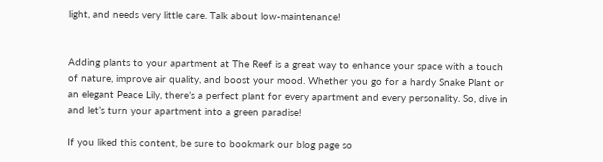light, and needs very little care. Talk about low-maintenance!


Adding plants to your apartment at The Reef is a great way to enhance your space with a touch of nature, improve air quality, and boost your mood. Whether you go for a hardy Snake Plant or an elegant Peace Lily, there’s a perfect plant for every apartment and every personality. So, dive in and let’s turn your apartment into a green paradise!

If you liked this content, be sure to bookmark our blog page so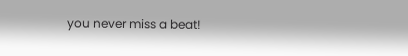you never miss a beat!